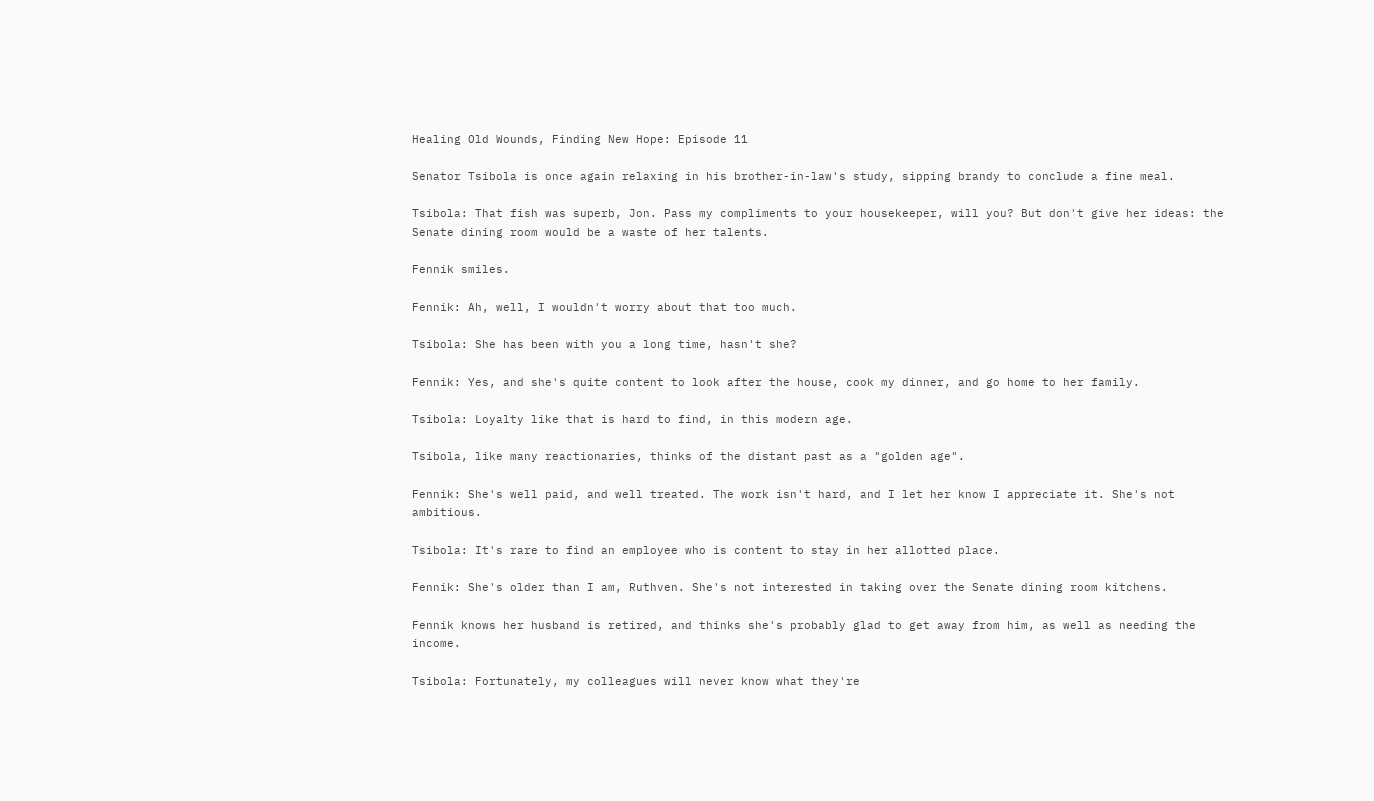Healing Old Wounds, Finding New Hope: Episode 11

Senator Tsibola is once again relaxing in his brother-in-law's study, sipping brandy to conclude a fine meal.

Tsibola: That fish was superb, Jon. Pass my compliments to your housekeeper, will you? But don't give her ideas: the Senate dining room would be a waste of her talents.

Fennik smiles.

Fennik: Ah, well, I wouldn't worry about that too much.

Tsibola: She has been with you a long time, hasn't she?

Fennik: Yes, and she's quite content to look after the house, cook my dinner, and go home to her family.

Tsibola: Loyalty like that is hard to find, in this modern age.

Tsibola, like many reactionaries, thinks of the distant past as a "golden age".

Fennik: She's well paid, and well treated. The work isn't hard, and I let her know I appreciate it. She's not ambitious.

Tsibola: It's rare to find an employee who is content to stay in her allotted place.

Fennik: She's older than I am, Ruthven. She's not interested in taking over the Senate dining room kitchens.

Fennik knows her husband is retired, and thinks she's probably glad to get away from him, as well as needing the income.

Tsibola: Fortunately, my colleagues will never know what they're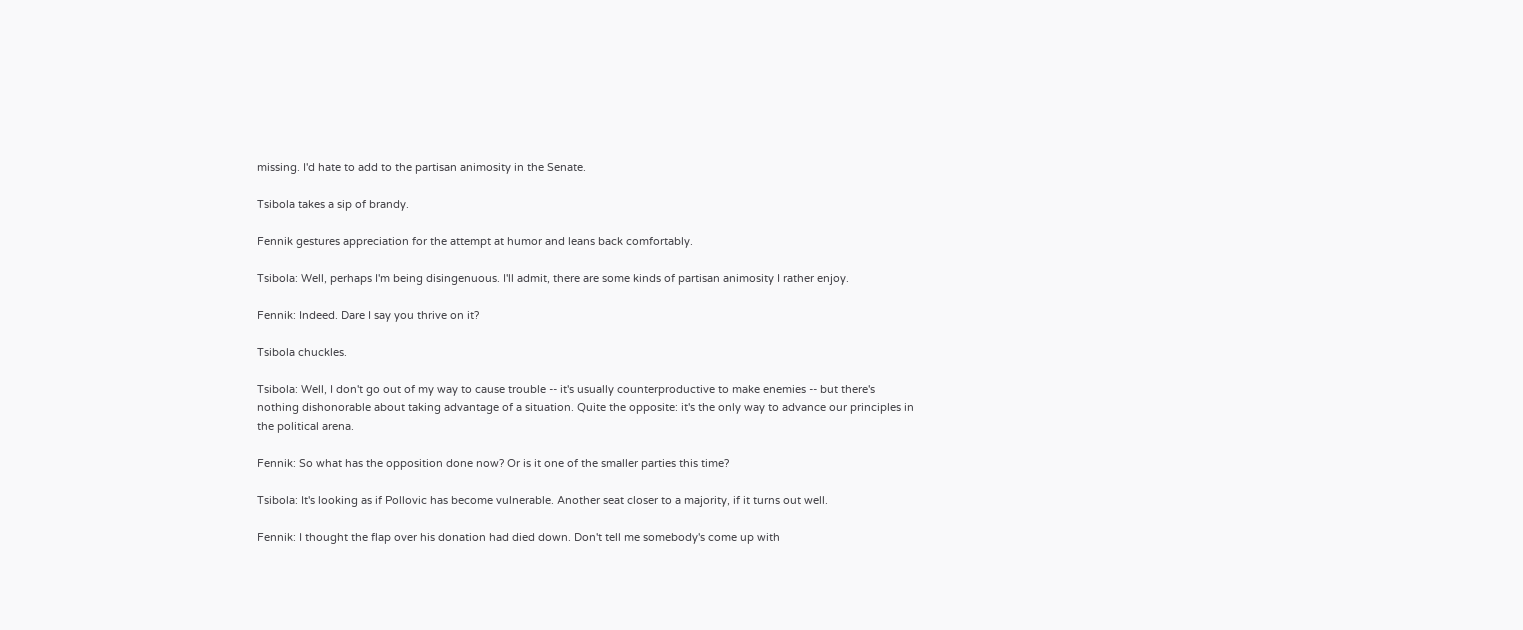missing. I'd hate to add to the partisan animosity in the Senate.

Tsibola takes a sip of brandy.

Fennik gestures appreciation for the attempt at humor and leans back comfortably.

Tsibola: Well, perhaps I'm being disingenuous. I'll admit, there are some kinds of partisan animosity I rather enjoy.

Fennik: Indeed. Dare I say you thrive on it?

Tsibola chuckles.

Tsibola: Well, I don't go out of my way to cause trouble -- it's usually counterproductive to make enemies -- but there's nothing dishonorable about taking advantage of a situation. Quite the opposite: it's the only way to advance our principles in the political arena.

Fennik: So what has the opposition done now? Or is it one of the smaller parties this time?

Tsibola: It's looking as if Pollovic has become vulnerable. Another seat closer to a majority, if it turns out well.

Fennik: I thought the flap over his donation had died down. Don't tell me somebody's come up with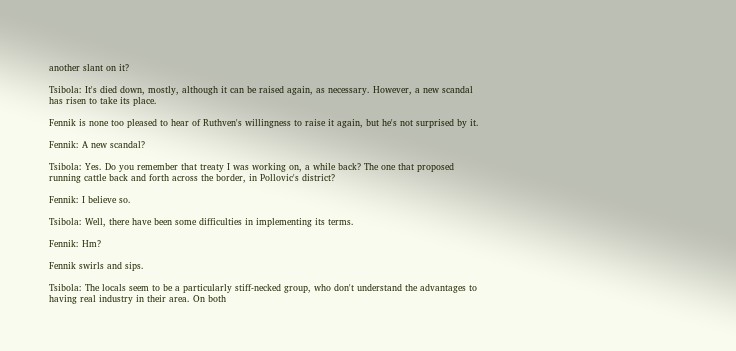another slant on it?

Tsibola: It's died down, mostly, although it can be raised again, as necessary. However, a new scandal has risen to take its place.

Fennik is none too pleased to hear of Ruthven's willingness to raise it again, but he's not surprised by it.

Fennik: A new scandal?

Tsibola: Yes. Do you remember that treaty I was working on, a while back? The one that proposed running cattle back and forth across the border, in Pollovic's district?

Fennik: I believe so.

Tsibola: Well, there have been some difficulties in implementing its terms.

Fennik: Hm?

Fennik swirls and sips.

Tsibola: The locals seem to be a particularly stiff-necked group, who don't understand the advantages to having real industry in their area. On both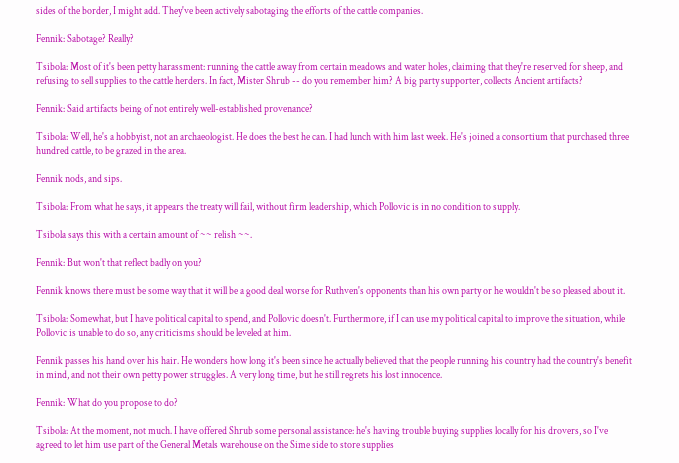sides of the border, I might add. They've been actively sabotaging the efforts of the cattle companies.

Fennik: Sabotage? Really?

Tsibola: Most of it's been petty harassment: running the cattle away from certain meadows and water holes, claiming that they're reserved for sheep, and refusing to sell supplies to the cattle herders. In fact, Mister Shrub -- do you remember him? A big party supporter, collects Ancient artifacts?

Fennik: Said artifacts being of not entirely well-established provenance?

Tsibola: Well, he's a hobbyist, not an archaeologist. He does the best he can. I had lunch with him last week. He's joined a consortium that purchased three hundred cattle, to be grazed in the area.

Fennik nods, and sips.

Tsibola: From what he says, it appears the treaty will fail, without firm leadership, which Pollovic is in no condition to supply.

Tsibola says this with a certain amount of ~~ relish ~~.

Fennik: But won't that reflect badly on you?

Fennik knows there must be some way that it will be a good deal worse for Ruthven's opponents than his own party or he wouldn't be so pleased about it.

Tsibola: Somewhat, but I have political capital to spend, and Pollovic doesn't. Furthermore, if I can use my political capital to improve the situation, while Pollovic is unable to do so, any criticisms should be leveled at him.

Fennik passes his hand over his hair. He wonders how long it's been since he actually believed that the people running his country had the country's benefit in mind, and not their own petty power struggles. A very long time, but he still regrets his lost innocence.

Fennik: What do you propose to do?

Tsibola: At the moment, not much. I have offered Shrub some personal assistance: he's having trouble buying supplies locally for his drovers, so I've agreed to let him use part of the General Metals warehouse on the Sime side to store supplies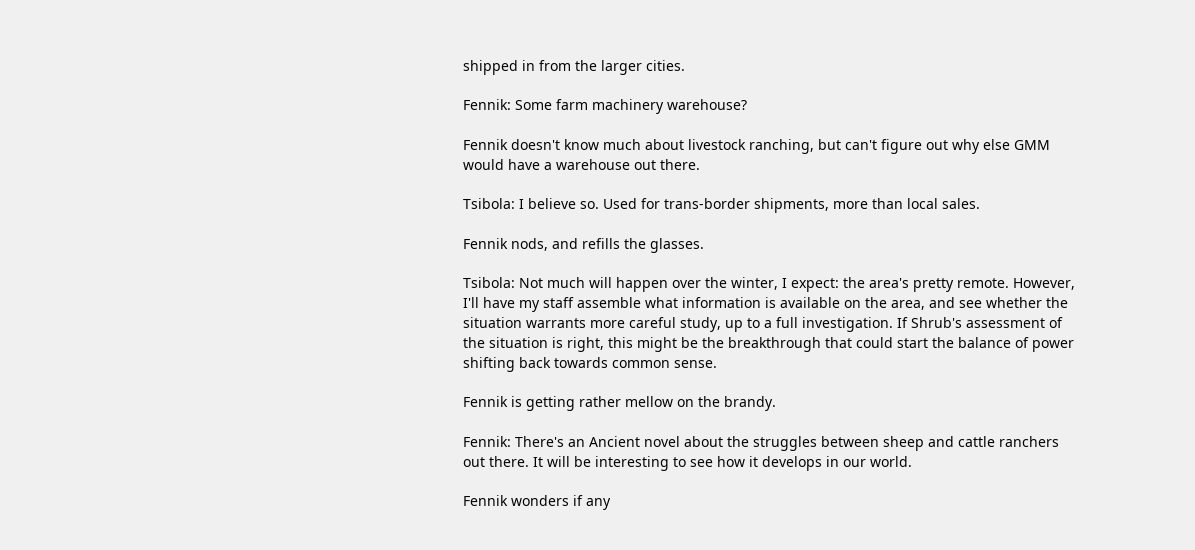shipped in from the larger cities.

Fennik: Some farm machinery warehouse?

Fennik doesn't know much about livestock ranching, but can't figure out why else GMM would have a warehouse out there.

Tsibola: I believe so. Used for trans-border shipments, more than local sales.

Fennik nods, and refills the glasses.

Tsibola: Not much will happen over the winter, I expect: the area's pretty remote. However, I'll have my staff assemble what information is available on the area, and see whether the situation warrants more careful study, up to a full investigation. If Shrub's assessment of the situation is right, this might be the breakthrough that could start the balance of power shifting back towards common sense.

Fennik is getting rather mellow on the brandy.

Fennik: There's an Ancient novel about the struggles between sheep and cattle ranchers out there. It will be interesting to see how it develops in our world.

Fennik wonders if any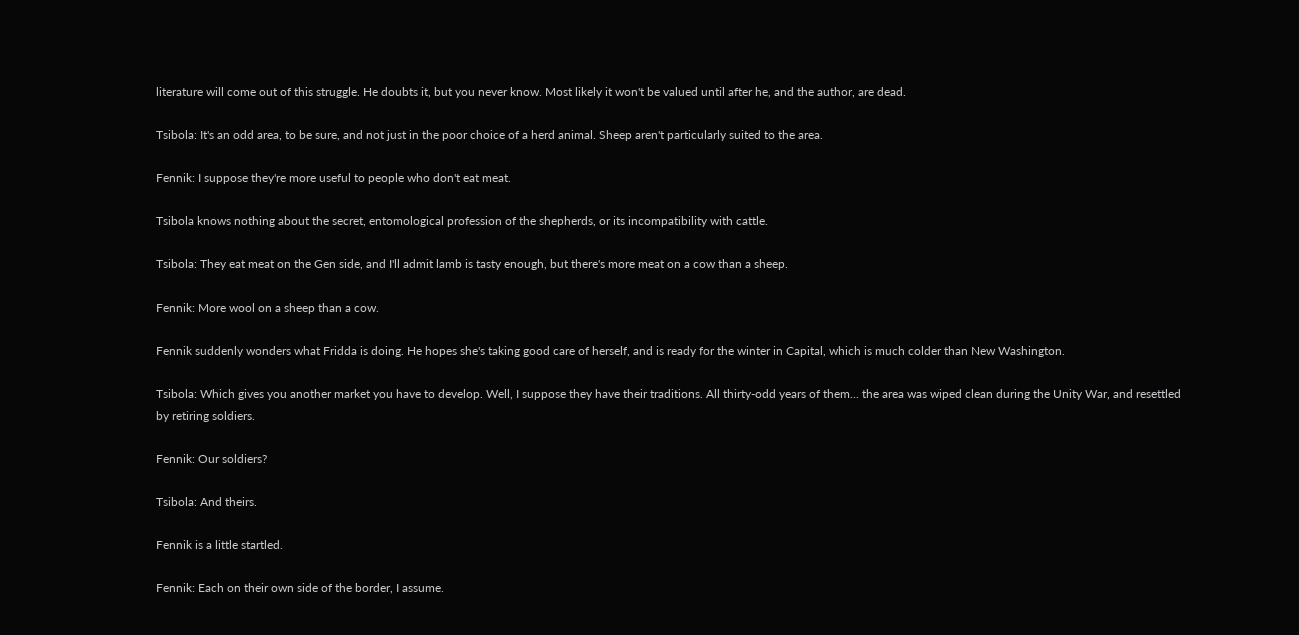literature will come out of this struggle. He doubts it, but you never know. Most likely it won't be valued until after he, and the author, are dead.

Tsibola: It's an odd area, to be sure, and not just in the poor choice of a herd animal. Sheep aren't particularly suited to the area.

Fennik: I suppose they're more useful to people who don't eat meat.

Tsibola knows nothing about the secret, entomological profession of the shepherds, or its incompatibility with cattle.

Tsibola: They eat meat on the Gen side, and I'll admit lamb is tasty enough, but there's more meat on a cow than a sheep.

Fennik: More wool on a sheep than a cow.

Fennik suddenly wonders what Fridda is doing. He hopes she's taking good care of herself, and is ready for the winter in Capital, which is much colder than New Washington.

Tsibola: Which gives you another market you have to develop. Well, I suppose they have their traditions. All thirty-odd years of them... the area was wiped clean during the Unity War, and resettled by retiring soldiers.

Fennik: Our soldiers?

Tsibola: And theirs.

Fennik is a little startled.

Fennik: Each on their own side of the border, I assume.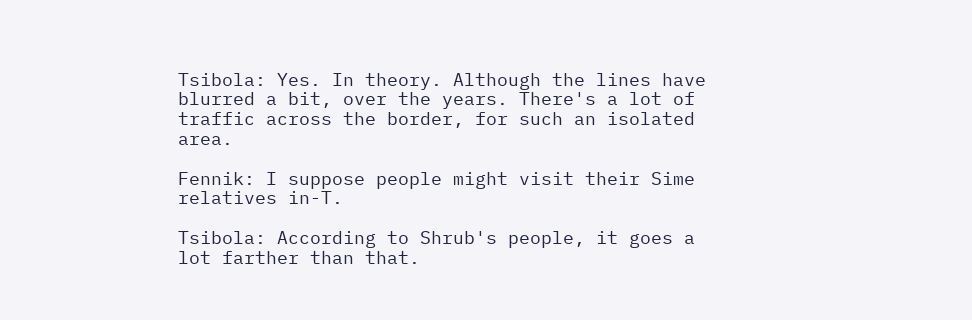Tsibola: Yes. In theory. Although the lines have blurred a bit, over the years. There's a lot of traffic across the border, for such an isolated area.

Fennik: I suppose people might visit their Sime relatives in-T.

Tsibola: According to Shrub's people, it goes a lot farther than that.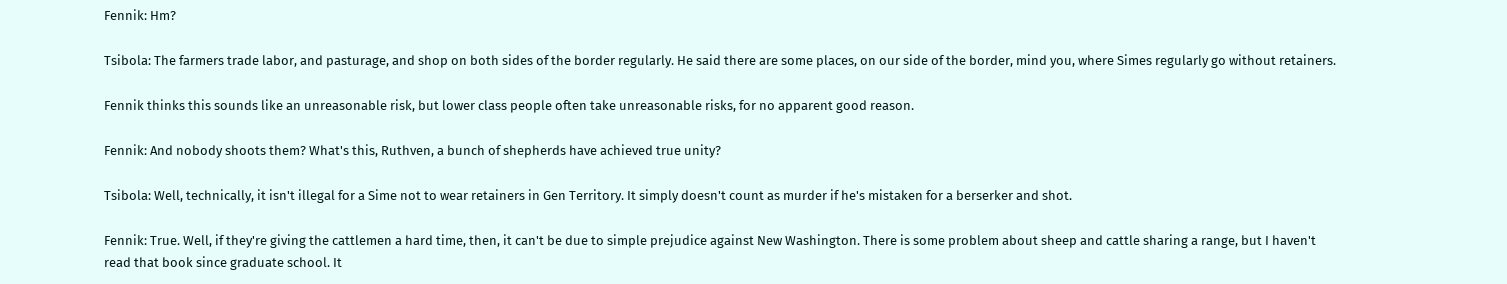Fennik: Hm?

Tsibola: The farmers trade labor, and pasturage, and shop on both sides of the border regularly. He said there are some places, on our side of the border, mind you, where Simes regularly go without retainers.

Fennik thinks this sounds like an unreasonable risk, but lower class people often take unreasonable risks, for no apparent good reason.

Fennik: And nobody shoots them? What's this, Ruthven, a bunch of shepherds have achieved true unity?

Tsibola: Well, technically, it isn't illegal for a Sime not to wear retainers in Gen Territory. It simply doesn't count as murder if he's mistaken for a berserker and shot.

Fennik: True. Well, if they're giving the cattlemen a hard time, then, it can't be due to simple prejudice against New Washington. There is some problem about sheep and cattle sharing a range, but I haven't read that book since graduate school. It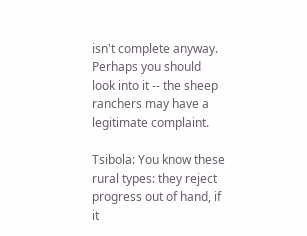isn't complete anyway. Perhaps you should look into it -- the sheep ranchers may have a legitimate complaint.

Tsibola: You know these rural types: they reject progress out of hand, if it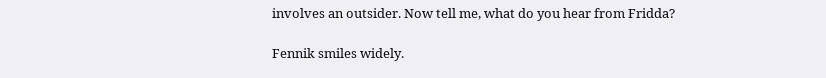involves an outsider. Now tell me, what do you hear from Fridda?

Fennik smiles widely.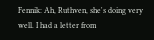Fennik: Ah, Ruthven, she's doing very well. I had a letter from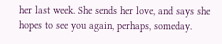her last week. She sends her love, and says she hopes to see you again, perhaps, someday.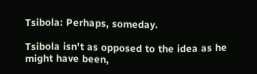Tsibola: Perhaps, someday.

Tsibola isn't as opposed to the idea as he might have been,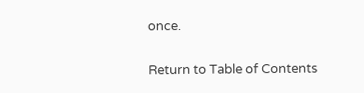once.

Return to Table of Contents